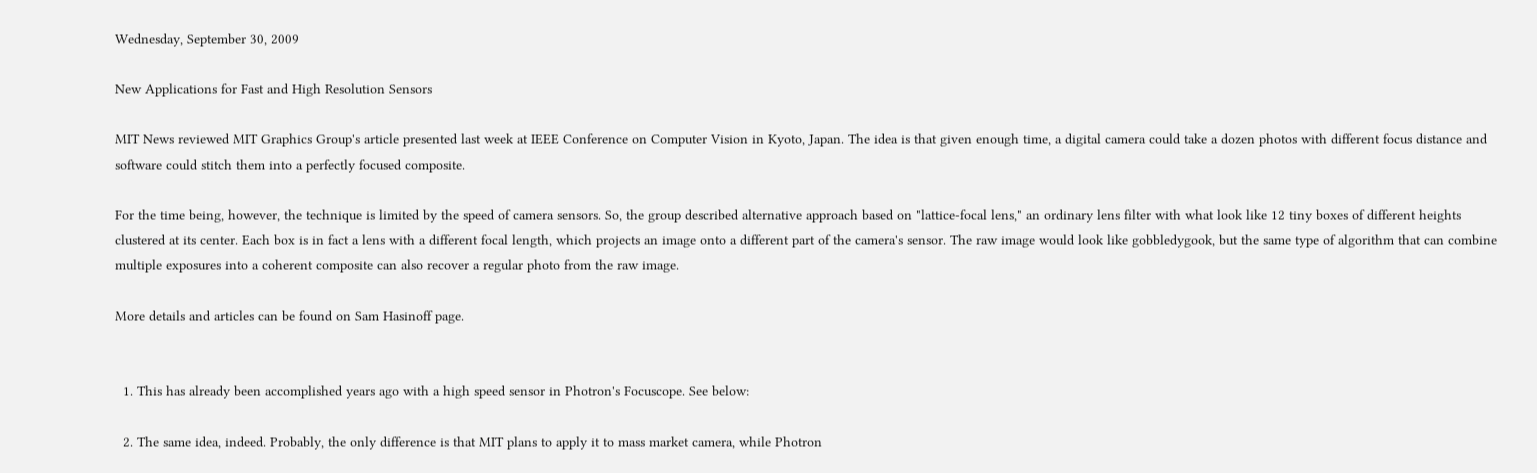Wednesday, September 30, 2009

New Applications for Fast and High Resolution Sensors

MIT News reviewed MIT Graphics Group's article presented last week at IEEE Conference on Computer Vision in Kyoto, Japan. The idea is that given enough time, a digital camera could take a dozen photos with different focus distance and software could stitch them into a perfectly focused composite.

For the time being, however, the technique is limited by the speed of camera sensors. So, the group described alternative approach based on "lattice-focal lens," an ordinary lens filter with what look like 12 tiny boxes of different heights clustered at its center. Each box is in fact a lens with a different focal length, which projects an image onto a different part of the camera's sensor. The raw image would look like gobbledygook, but the same type of algorithm that can combine multiple exposures into a coherent composite can also recover a regular photo from the raw image.

More details and articles can be found on Sam Hasinoff page.


  1. This has already been accomplished years ago with a high speed sensor in Photron's Focuscope. See below:

  2. The same idea, indeed. Probably, the only difference is that MIT plans to apply it to mass market camera, while Photron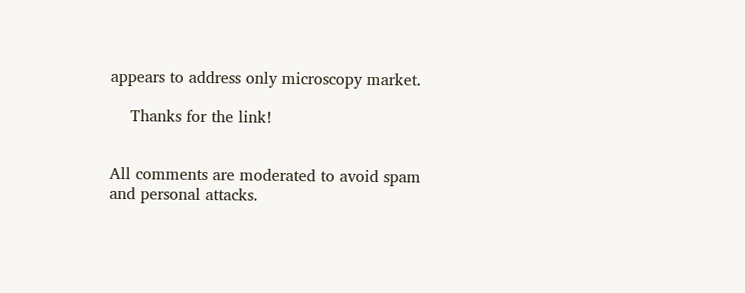appears to address only microscopy market.

    Thanks for the link!


All comments are moderated to avoid spam and personal attacks.